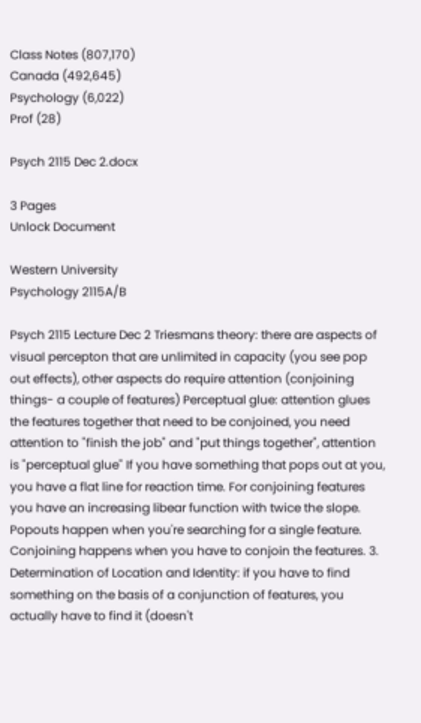Class Notes (807,170)
Canada (492,645)
Psychology (6,022)
Prof (28)

Psych 2115 Dec 2.docx

3 Pages
Unlock Document

Western University
Psychology 2115A/B

Psych 2115 Lecture Dec 2 Triesmans theory: there are aspects of visual percepton that are unlimited in capacity (you see pop out effects), other aspects do require attention (conjoining things- a couple of features) Perceptual glue: attention glues the features together that need to be conjoined, you need attention to "finish the job" and "put things together", attention is "perceptual glue" If you have something that pops out at you, you have a flat line for reaction time. For conjoining features you have an increasing libear function with twice the slope. Popouts happen when you're searching for a single feature. Conjoining happens when you have to conjoin the features. 3. Determination of Location and Identity: if you have to find something on the basis of a conjunction of features, you actually have to find it (doesn't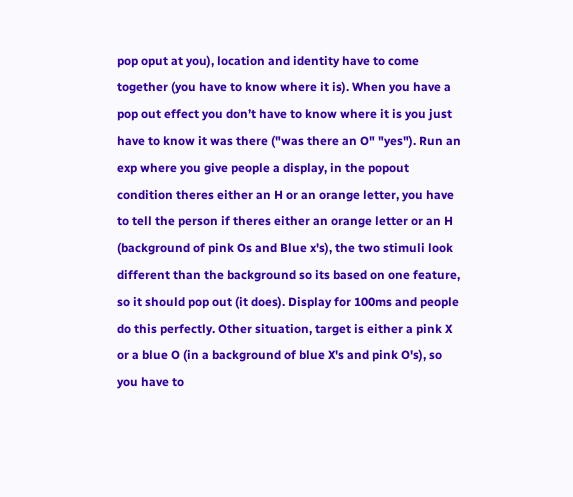pop oput at you), location and identity have to come together (you have to know where it is). When you have a pop out effect you don’t have to know where it is you just have to know it was there ("was there an O" "yes"). Run an exp where you give people a display, in the popout condition theres either an H or an orange letter, you have to tell the person if theres either an orange letter or an H (background of pink Os and Blue x's), the two stimuli look different than the background so its based on one feature, so it should pop out (it does). Display for 100ms and people do this perfectly. Other situation, target is either a pink X or a blue O (in a background of blue X's and pink O's), so you have to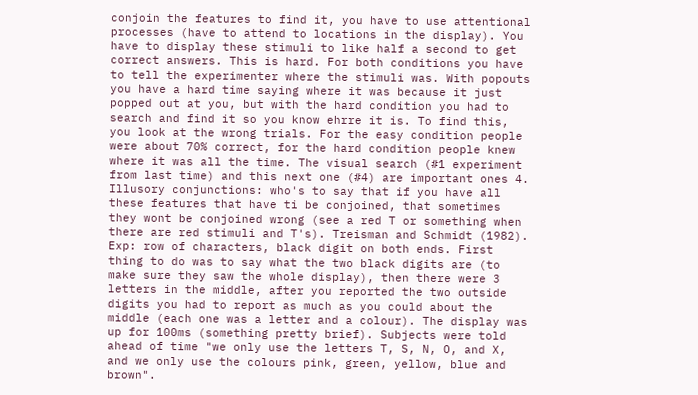conjoin the features to find it, you have to use attentional processes (have to attend to locations in the display). You have to display these stimuli to like half a second to get correct answers. This is hard. For both conditions you have to tell the experimenter where the stimuli was. With popouts you have a hard time saying where it was because it just popped out at you, but with the hard condition you had to search and find it so you know ehrre it is. To find this, you look at the wrong trials. For the easy condition people were about 70% correct, for the hard condition people knew where it was all the time. The visual search (#1 experiment from last time) and this next one (#4) are important ones 4. Illusory conjunctions: who's to say that if you have all these features that have ti be conjoined, that sometimes they wont be conjoined wrong (see a red T or something when there are red stimuli and T's). Treisman and Schmidt (1982). Exp: row of characters, black digit on both ends. First thing to do was to say what the two black digits are (to make sure they saw the whole display), then there were 3 letters in the middle, after you reported the two outside digits you had to report as much as you could about the middle (each one was a letter and a colour). The display was up for 100ms (something pretty brief). Subjects were told ahead of time "we only use the letters T, S, N, O, and X, and we only use the colours pink, green, yellow, blue and brown".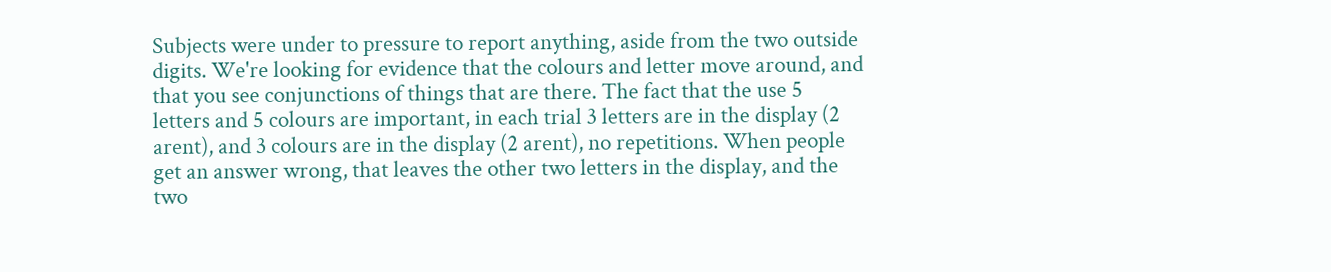Subjects were under to pressure to report anything, aside from the two outside digits. We're looking for evidence that the colours and letter move around, and that you see conjunctions of things that are there. The fact that the use 5 letters and 5 colours are important, in each trial 3 letters are in the display (2 arent), and 3 colours are in the display (2 arent), no repetitions. When people get an answer wrong, that leaves the other two letters in the display, and the two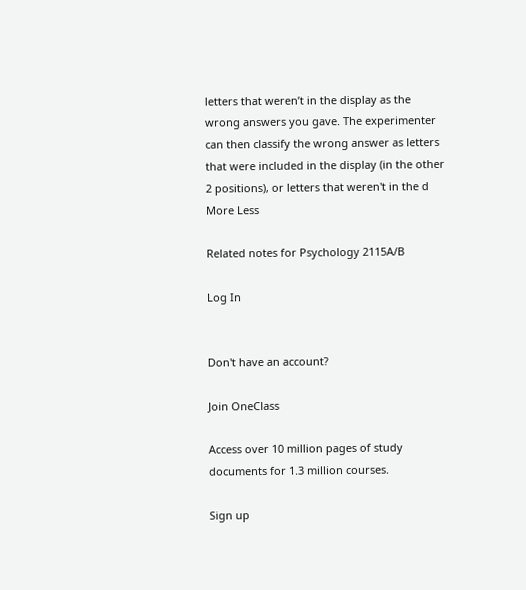letters that weren’t in the display as the wrong answers you gave. The experimenter can then classify the wrong answer as letters that were included in the display (in the other 2 positions), or letters that weren't in the d
More Less

Related notes for Psychology 2115A/B

Log In


Don't have an account?

Join OneClass

Access over 10 million pages of study
documents for 1.3 million courses.

Sign up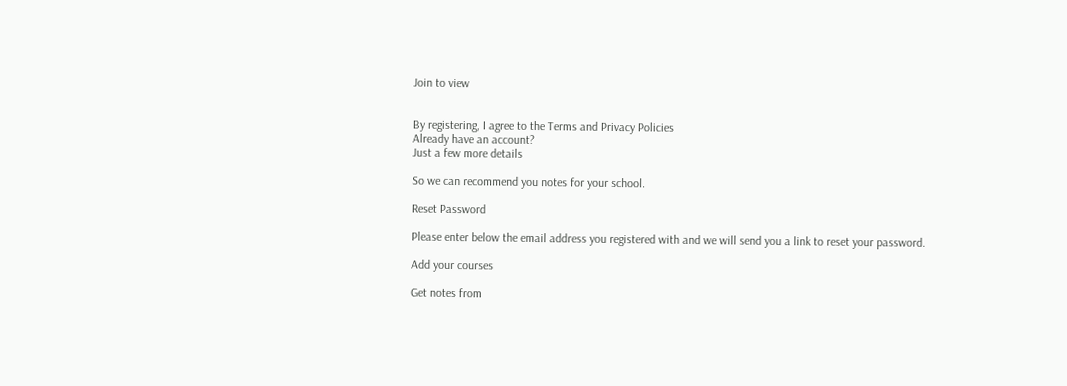Join to view


By registering, I agree to the Terms and Privacy Policies
Already have an account?
Just a few more details

So we can recommend you notes for your school.

Reset Password

Please enter below the email address you registered with and we will send you a link to reset your password.

Add your courses

Get notes from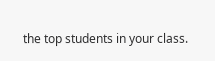the top students in your class.